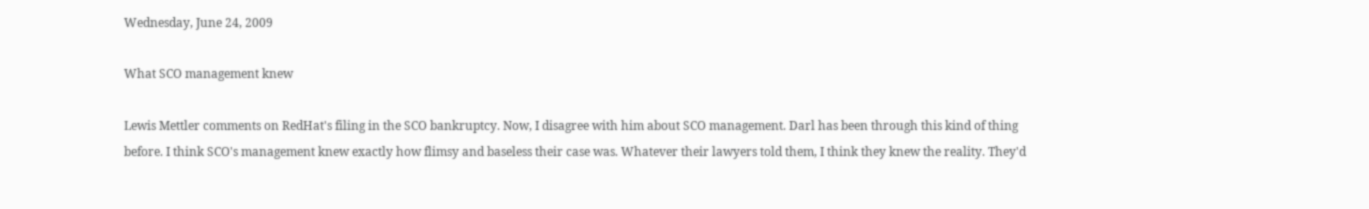Wednesday, June 24, 2009

What SCO management knew

Lewis Mettler comments on RedHat's filing in the SCO bankruptcy. Now, I disagree with him about SCO management. Darl has been through this kind of thing before. I think SCO's management knew exactly how flimsy and baseless their case was. Whatever their lawyers told them, I think they knew the reality. They'd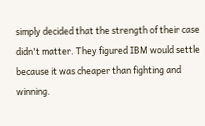simply decided that the strength of their case didn't matter. They figured IBM would settle because it was cheaper than fighting and winning.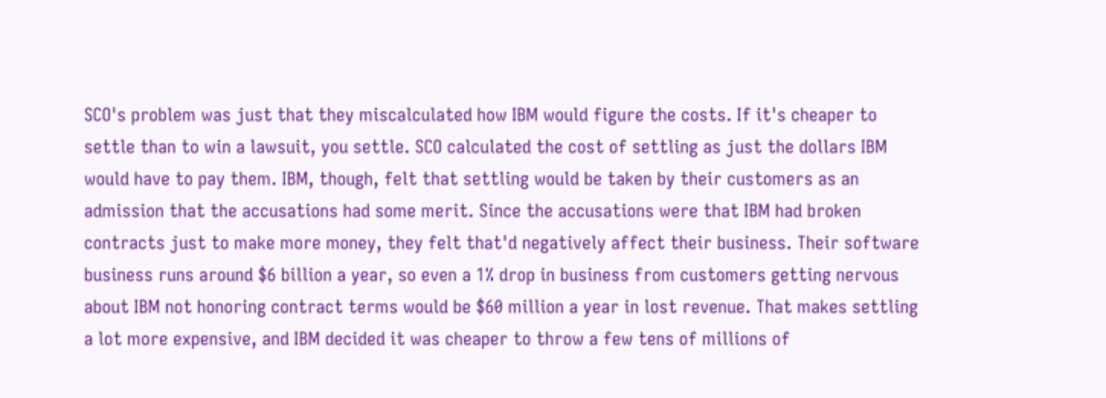SCO's problem was just that they miscalculated how IBM would figure the costs. If it's cheaper to settle than to win a lawsuit, you settle. SCO calculated the cost of settling as just the dollars IBM would have to pay them. IBM, though, felt that settling would be taken by their customers as an admission that the accusations had some merit. Since the accusations were that IBM had broken contracts just to make more money, they felt that'd negatively affect their business. Their software business runs around $6 billion a year, so even a 1% drop in business from customers getting nervous about IBM not honoring contract terms would be $60 million a year in lost revenue. That makes settling a lot more expensive, and IBM decided it was cheaper to throw a few tens of millions of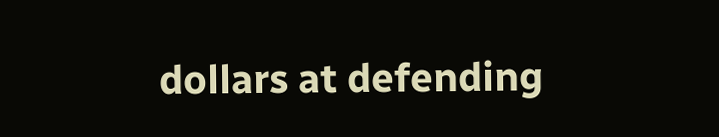dollars at defending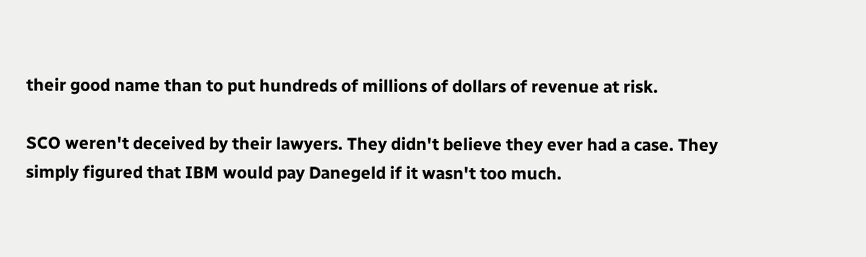their good name than to put hundreds of millions of dollars of revenue at risk.

SCO weren't deceived by their lawyers. They didn't believe they ever had a case. They simply figured that IBM would pay Danegeld if it wasn't too much.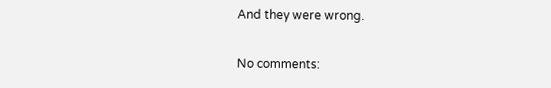And they were wrong.

No comments: